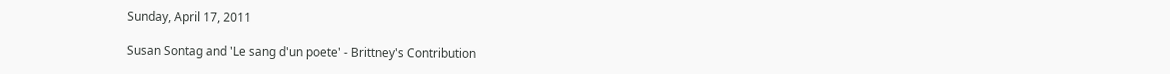Sunday, April 17, 2011

Susan Sontag and 'Le sang d'un poete' - Brittney's Contribution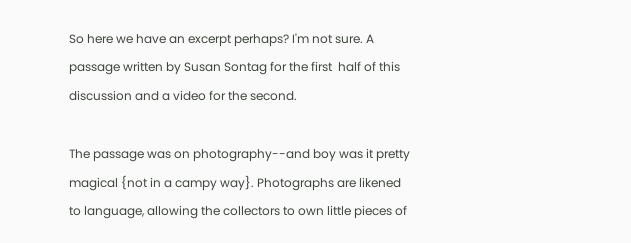So here we have an excerpt perhaps? I'm not sure. A passage written by Susan Sontag for the first  half of this discussion and a video for the second.

The passage was on photography--and boy was it pretty magical {not in a campy way}. Photographs are likened to language, allowing the collectors to own little pieces of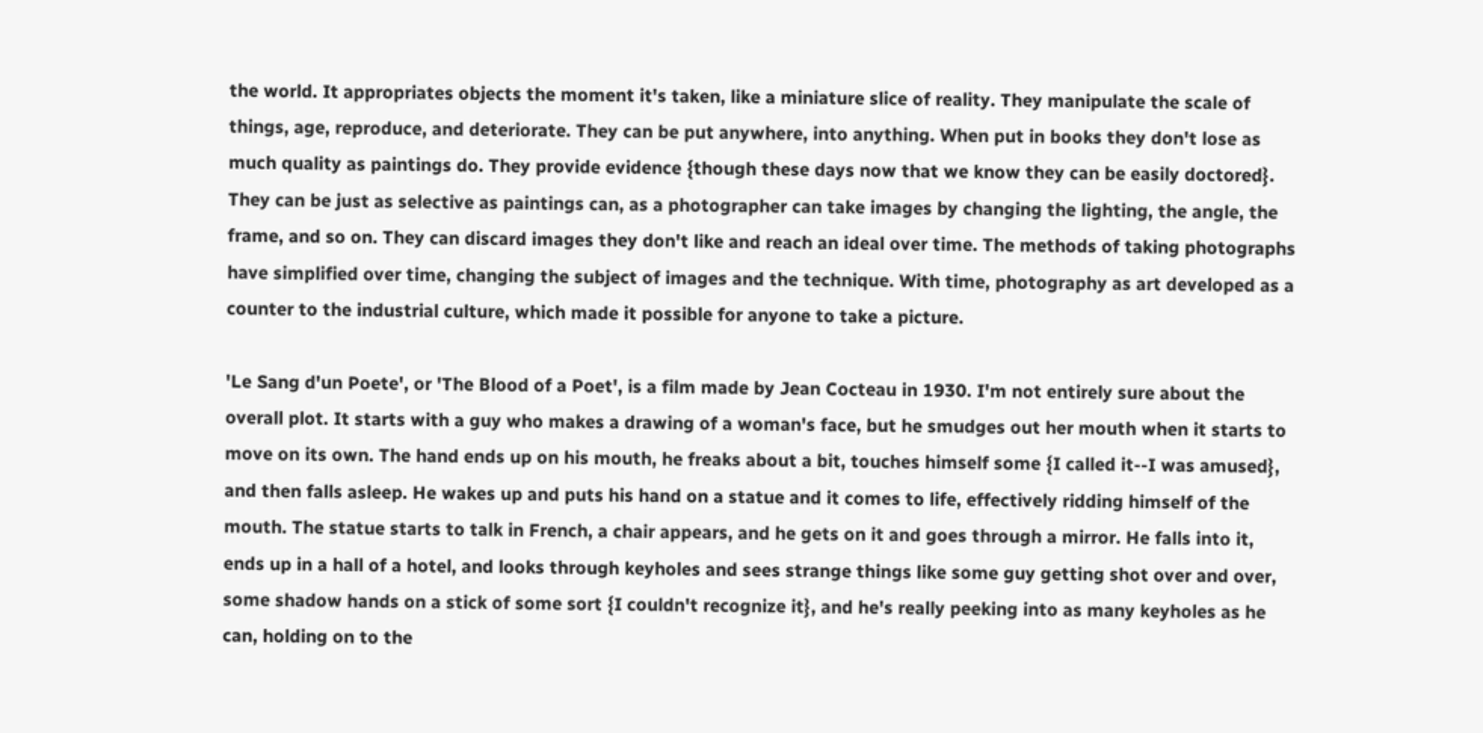the world. It appropriates objects the moment it's taken, like a miniature slice of reality. They manipulate the scale of things, age, reproduce, and deteriorate. They can be put anywhere, into anything. When put in books they don't lose as much quality as paintings do. They provide evidence {though these days now that we know they can be easily doctored}. They can be just as selective as paintings can, as a photographer can take images by changing the lighting, the angle, the frame, and so on. They can discard images they don't like and reach an ideal over time. The methods of taking photographs have simplified over time, changing the subject of images and the technique. With time, photography as art developed as a counter to the industrial culture, which made it possible for anyone to take a picture.

'Le Sang d'un Poete', or 'The Blood of a Poet', is a film made by Jean Cocteau in 1930. I'm not entirely sure about the overall plot. It starts with a guy who makes a drawing of a woman's face, but he smudges out her mouth when it starts to move on its own. The hand ends up on his mouth, he freaks about a bit, touches himself some {I called it--I was amused}, and then falls asleep. He wakes up and puts his hand on a statue and it comes to life, effectively ridding himself of the mouth. The statue starts to talk in French, a chair appears, and he gets on it and goes through a mirror. He falls into it, ends up in a hall of a hotel, and looks through keyholes and sees strange things like some guy getting shot over and over, some shadow hands on a stick of some sort {I couldn't recognize it}, and he's really peeking into as many keyholes as he can, holding on to the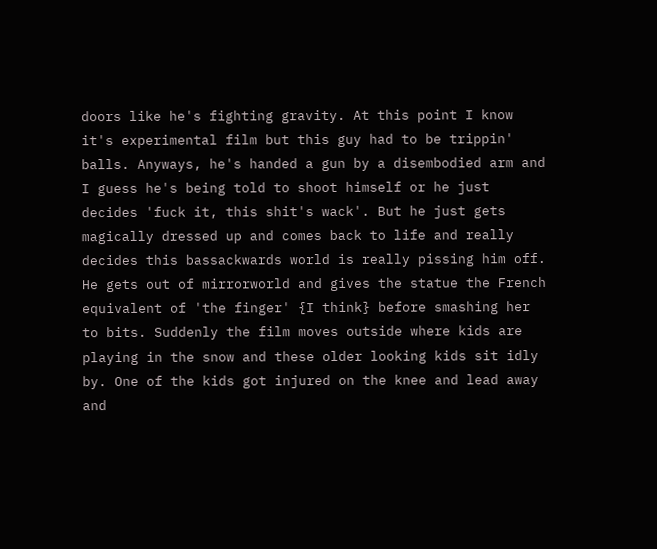doors like he's fighting gravity. At this point I know it's experimental film but this guy had to be trippin' balls. Anyways, he's handed a gun by a disembodied arm and I guess he's being told to shoot himself or he just decides 'fuck it, this shit's wack'. But he just gets magically dressed up and comes back to life and really decides this bassackwards world is really pissing him off. He gets out of mirrorworld and gives the statue the French equivalent of 'the finger' {I think} before smashing her to bits. Suddenly the film moves outside where kids are playing in the snow and these older looking kids sit idly by. One of the kids got injured on the knee and lead away and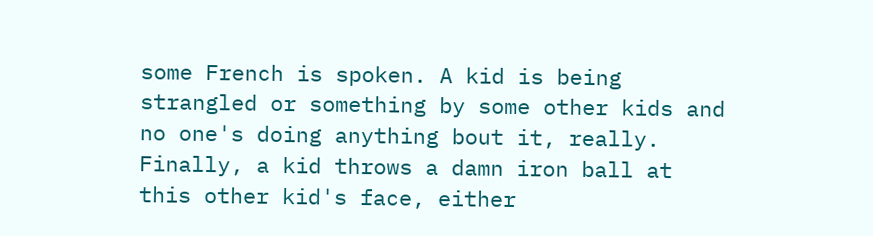some French is spoken. A kid is being strangled or something by some other kids and no one's doing anything bout it, really. Finally, a kid throws a damn iron ball at this other kid's face, either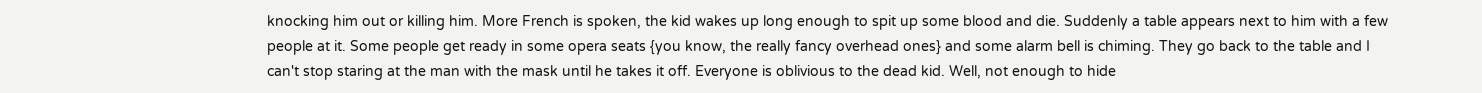knocking him out or killing him. More French is spoken, the kid wakes up long enough to spit up some blood and die. Suddenly a table appears next to him with a few people at it. Some people get ready in some opera seats {you know, the really fancy overhead ones} and some alarm bell is chiming. They go back to the table and I can't stop staring at the man with the mask until he takes it off. Everyone is oblivious to the dead kid. Well, not enough to hide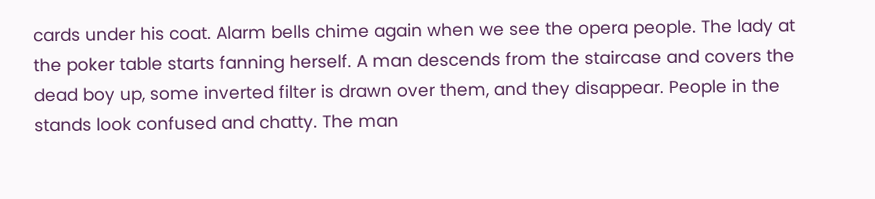cards under his coat. Alarm bells chime again when we see the opera people. The lady at the poker table starts fanning herself. A man descends from the staircase and covers the dead boy up, some inverted filter is drawn over them, and they disappear. People in the stands look confused and chatty. The man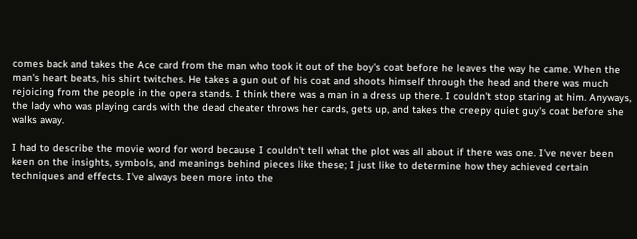comes back and takes the Ace card from the man who took it out of the boy's coat before he leaves the way he came. When the man's heart beats, his shirt twitches. He takes a gun out of his coat and shoots himself through the head and there was much rejoicing from the people in the opera stands. I think there was a man in a dress up there. I couldn't stop staring at him. Anyways, the lady who was playing cards with the dead cheater throws her cards, gets up, and takes the creepy quiet guy's coat before she walks away.

I had to describe the movie word for word because I couldn't tell what the plot was all about if there was one. I've never been keen on the insights, symbols, and meanings behind pieces like these; I just like to determine how they achieved certain techniques and effects. I've always been more into the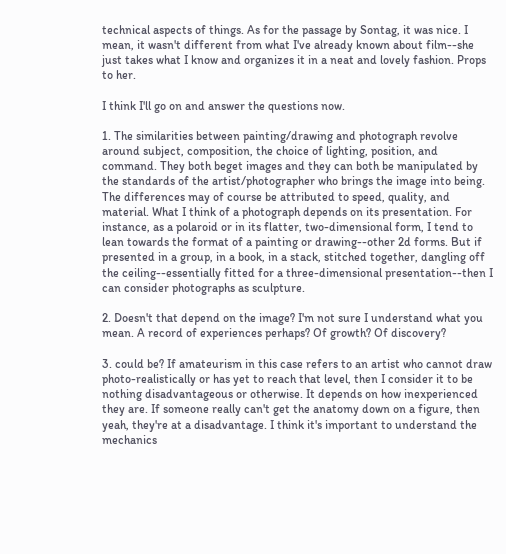technical aspects of things. As for the passage by Sontag, it was nice. I mean, it wasn't different from what I've already known about film--she just takes what I know and organizes it in a neat and lovely fashion. Props to her.

I think I'll go on and answer the questions now.

1. The similarities between painting/drawing and photograph revolve around subject, composition, the choice of lighting, position, and command. They both beget images and they can both be manipulated by the standards of the artist/photographer who brings the image into being. The differences may of course be attributed to speed, quality, and material. What I think of a photograph depends on its presentation. For instance, as a polaroid or in its flatter, two-dimensional form, I tend to lean towards the format of a painting or drawing--other 2d forms. But if presented in a group, in a book, in a stack, stitched together, dangling off the ceiling--essentially fitted for a three-dimensional presentation--then I can consider photographs as sculpture.

2. Doesn't that depend on the image? I'm not sure I understand what you mean. A record of experiences perhaps? Of growth? Of discovery?

3. could be? If amateurism in this case refers to an artist who cannot draw photo-realistically or has yet to reach that level, then I consider it to be nothing disadvantageous or otherwise. It depends on how inexperienced they are. If someone really can't get the anatomy down on a figure, then yeah, they're at a disadvantage. I think it's important to understand the mechanics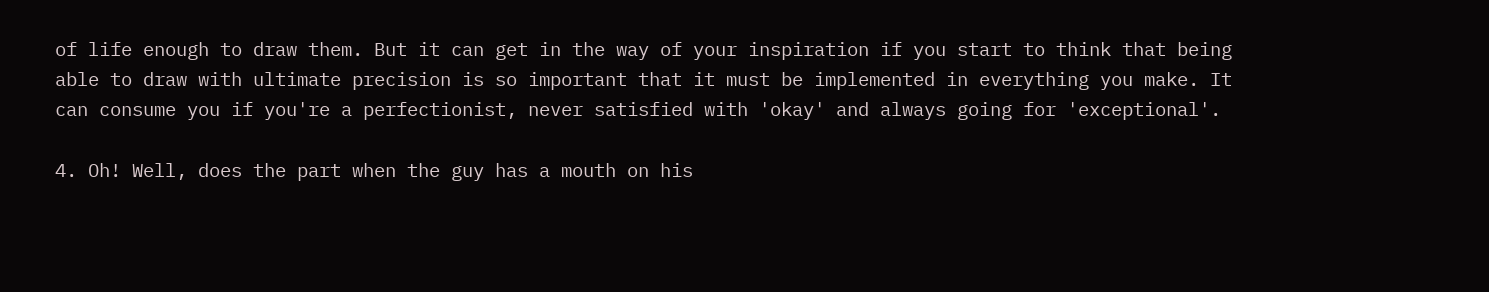of life enough to draw them. But it can get in the way of your inspiration if you start to think that being able to draw with ultimate precision is so important that it must be implemented in everything you make. It can consume you if you're a perfectionist, never satisfied with 'okay' and always going for 'exceptional'.

4. Oh! Well, does the part when the guy has a mouth on his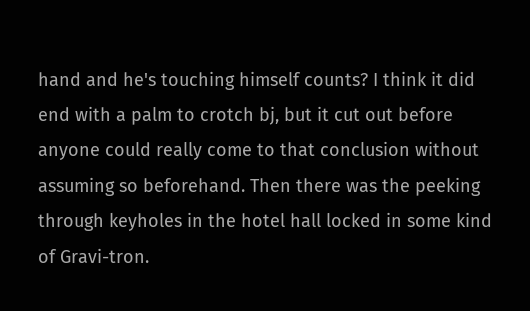hand and he's touching himself counts? I think it did end with a palm to crotch bj, but it cut out before anyone could really come to that conclusion without assuming so beforehand. Then there was the peeking through keyholes in the hotel hall locked in some kind of Gravi-tron.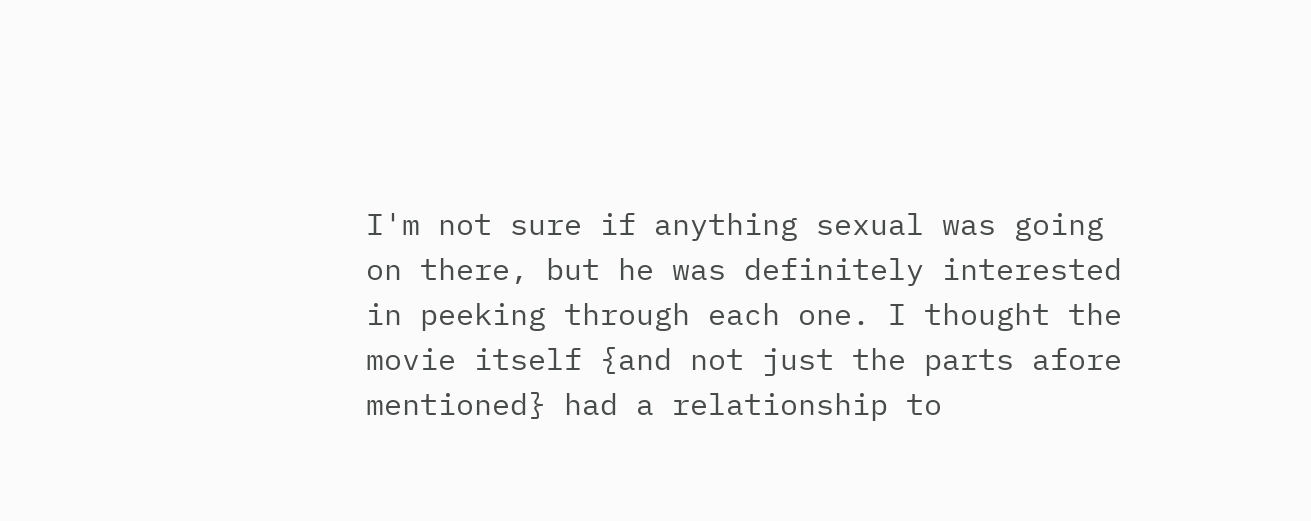I'm not sure if anything sexual was going on there, but he was definitely interested in peeking through each one. I thought the movie itself {and not just the parts afore mentioned} had a relationship to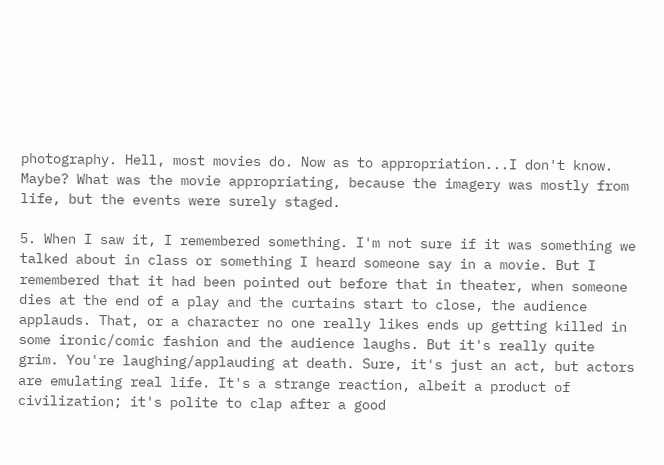photography. Hell, most movies do. Now as to appropriation...I don't know. Maybe? What was the movie appropriating, because the imagery was mostly from life, but the events were surely staged.

5. When I saw it, I remembered something. I'm not sure if it was something we talked about in class or something I heard someone say in a movie. But I remembered that it had been pointed out before that in theater, when someone dies at the end of a play and the curtains start to close, the audience applauds. That, or a character no one really likes ends up getting killed in some ironic/comic fashion and the audience laughs. But it's really quite grim. You're laughing/applauding at death. Sure, it's just an act, but actors are emulating real life. It's a strange reaction, albeit a product of civilization; it's polite to clap after a good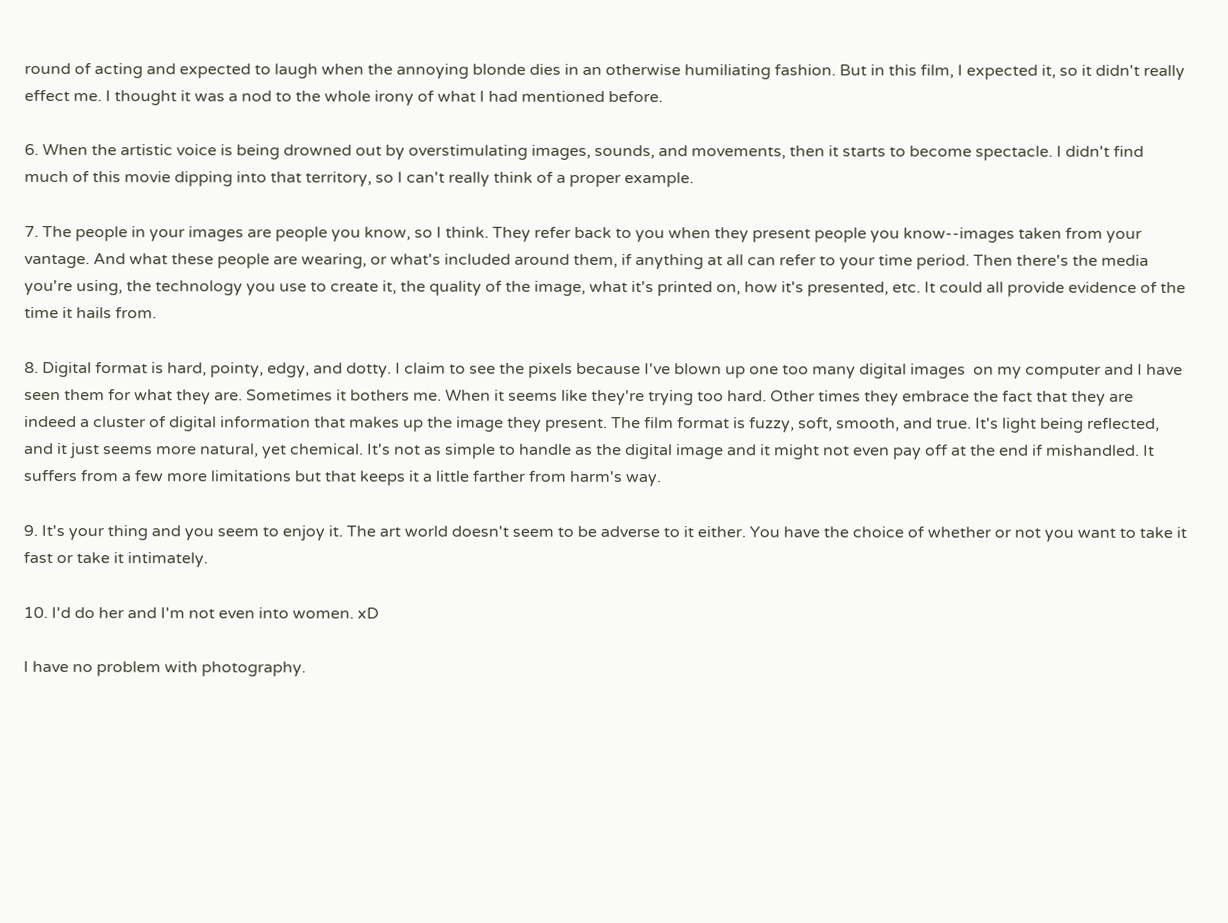round of acting and expected to laugh when the annoying blonde dies in an otherwise humiliating fashion. But in this film, I expected it, so it didn't really effect me. I thought it was a nod to the whole irony of what I had mentioned before.

6. When the artistic voice is being drowned out by overstimulating images, sounds, and movements, then it starts to become spectacle. I didn't find much of this movie dipping into that territory, so I can't really think of a proper example.

7. The people in your images are people you know, so I think. They refer back to you when they present people you know--images taken from your vantage. And what these people are wearing, or what's included around them, if anything at all can refer to your time period. Then there's the media you're using, the technology you use to create it, the quality of the image, what it's printed on, how it's presented, etc. It could all provide evidence of the time it hails from.

8. Digital format is hard, pointy, edgy, and dotty. I claim to see the pixels because I've blown up one too many digital images  on my computer and I have seen them for what they are. Sometimes it bothers me. When it seems like they're trying too hard. Other times they embrace the fact that they are indeed a cluster of digital information that makes up the image they present. The film format is fuzzy, soft, smooth, and true. It's light being reflected, and it just seems more natural, yet chemical. It's not as simple to handle as the digital image and it might not even pay off at the end if mishandled. It suffers from a few more limitations but that keeps it a little farther from harm's way.

9. It's your thing and you seem to enjoy it. The art world doesn't seem to be adverse to it either. You have the choice of whether or not you want to take it fast or take it intimately.

10. I'd do her and I'm not even into women. xD

I have no problem with photography.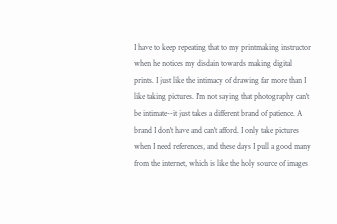I have to keep repeating that to my printmaking instructor when he notices my disdain towards making digital prints. I just like the intimacy of drawing far more than I like taking pictures. I'm not saying that photography can't be intimate--it just takes a different brand of patience. A brand I don't have and can't afford. I only take pictures when I need references, and these days I pull a good many from the internet, which is like the holy source of images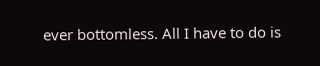ever bottomless. All I have to do is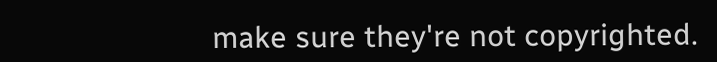make sure they're not copyrighted.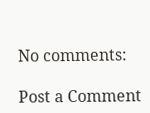No comments:

Post a Comment